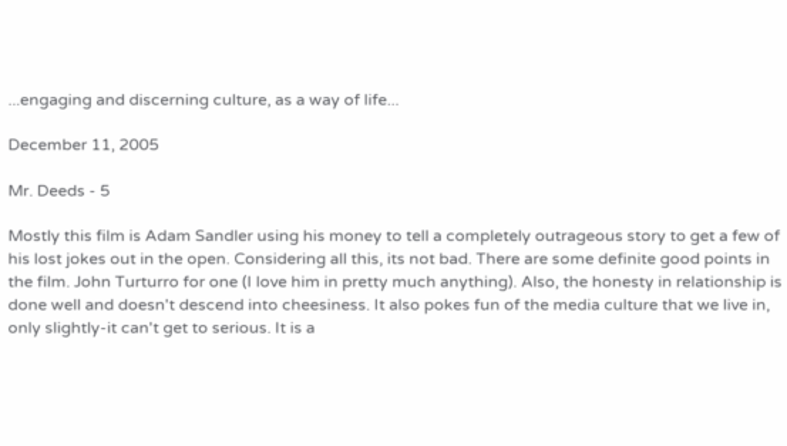...engaging and discerning culture, as a way of life...

December 11, 2005

Mr. Deeds - 5

Mostly this film is Adam Sandler using his money to tell a completely outrageous story to get a few of his lost jokes out in the open. Considering all this, its not bad. There are some definite good points in the film. John Turturro for one (I love him in pretty much anything). Also, the honesty in relationship is done well and doesn't descend into cheesiness. It also pokes fun of the media culture that we live in, only slightly-it can't get to serious. It is a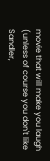movie that will make you laugh (unless of course you don't like Sandler,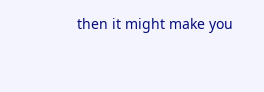then it might make you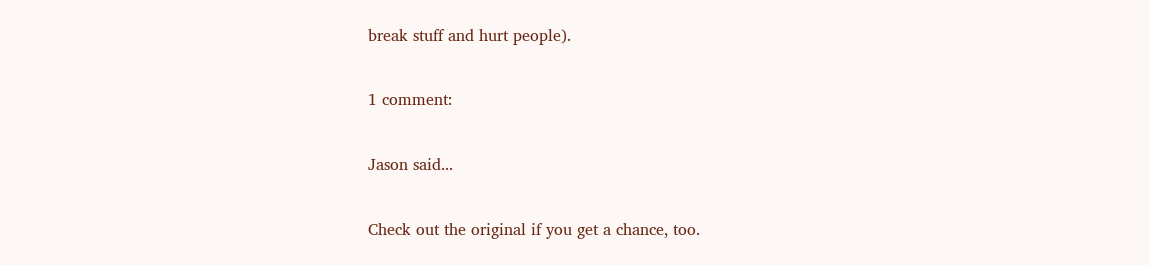break stuff and hurt people).

1 comment:

Jason said...

Check out the original if you get a chance, too.